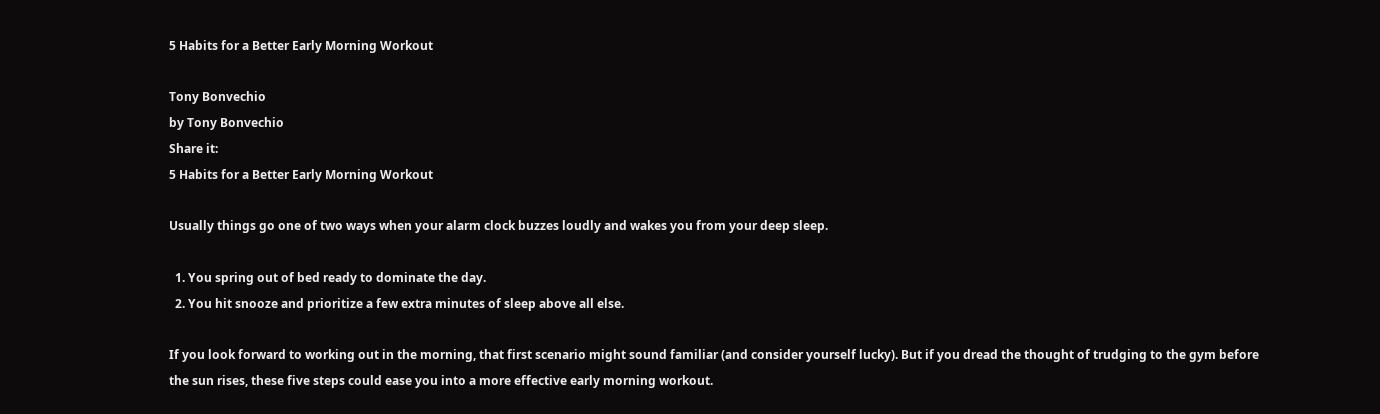5 Habits for a Better Early Morning Workout

Tony Bonvechio
by Tony Bonvechio
Share it:
5 Habits for a Better Early Morning Workout

Usually things go one of two ways when your alarm clock buzzes loudly and wakes you from your deep sleep.

  1. You spring out of bed ready to dominate the day.
  2. You hit snooze and prioritize a few extra minutes of sleep above all else.

If you look forward to working out in the morning, that first scenario might sound familiar (and consider yourself lucky). But if you dread the thought of trudging to the gym before the sun rises, these five steps could ease you into a more effective early morning workout.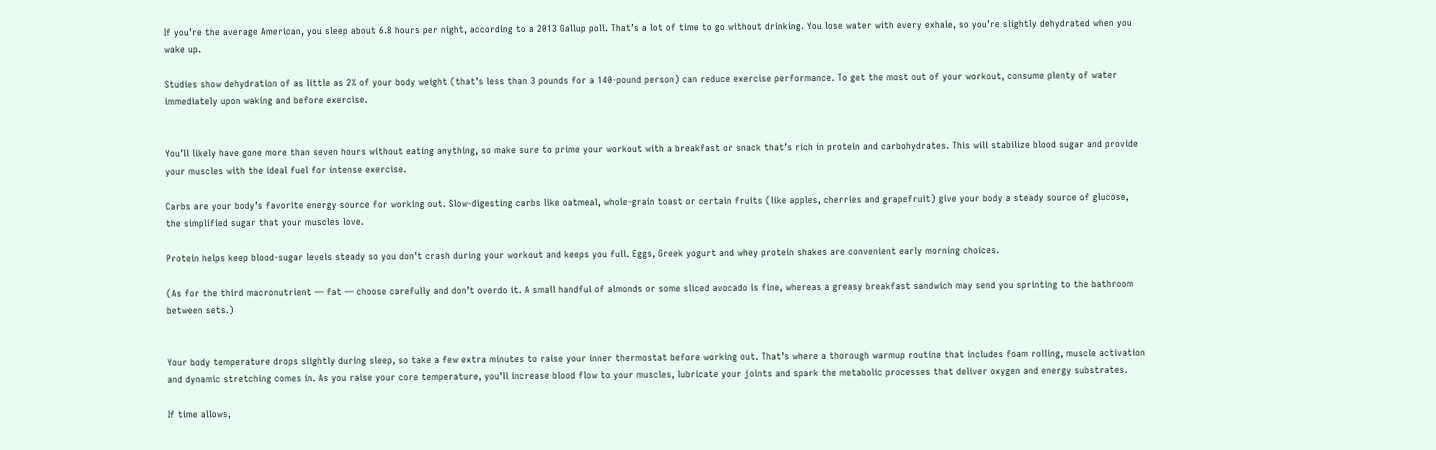If you’re the average American, you sleep about 6.8 hours per night, according to a 2013 Gallup poll. That’s a lot of time to go without drinking. You lose water with every exhale, so you’re slightly dehydrated when you wake up.

Studies show dehydration of as little as 2% of your body weight (that’s less than 3 pounds for a 140-pound person) can reduce exercise performance. To get the most out of your workout, consume plenty of water immediately upon waking and before exercise.


You’ll likely have gone more than seven hours without eating anything, so make sure to prime your workout with a breakfast or snack that’s rich in protein and carbohydrates. This will stabilize blood sugar and provide your muscles with the ideal fuel for intense exercise.

Carbs are your body’s favorite energy source for working out. Slow-digesting carbs like oatmeal, whole-grain toast or certain fruits (like apples, cherries and grapefruit) give your body a steady source of glucose, the simplified sugar that your muscles love.

Protein helps keep blood-sugar levels steady so you don’t crash during your workout and keeps you full. Eggs, Greek yogurt and whey protein shakes are convenient early morning choices.

(As for the third macronutrient — fat — choose carefully and don’t overdo it. A small handful of almonds or some sliced avocado is fine, whereas a greasy breakfast sandwich may send you sprinting to the bathroom between sets.)


Your body temperature drops slightly during sleep, so take a few extra minutes to raise your inner thermostat before working out. That’s where a thorough warmup routine that includes foam rolling, muscle activation and dynamic stretching comes in. As you raise your core temperature, you’ll increase blood flow to your muscles, lubricate your joints and spark the metabolic processes that deliver oxygen and energy substrates.

If time allows,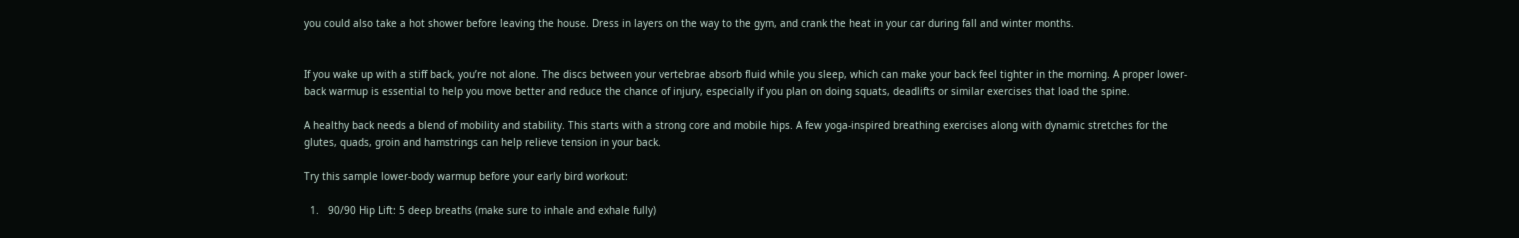you could also take a hot shower before leaving the house. Dress in layers on the way to the gym, and crank the heat in your car during fall and winter months.


If you wake up with a stiff back, you’re not alone. The discs between your vertebrae absorb fluid while you sleep, which can make your back feel tighter in the morning. A proper lower-back warmup is essential to help you move better and reduce the chance of injury, especially if you plan on doing squats, deadlifts or similar exercises that load the spine.

A healthy back needs a blend of mobility and stability. This starts with a strong core and mobile hips. A few yoga-inspired breathing exercises along with dynamic stretches for the glutes, quads, groin and hamstrings can help relieve tension in your back.

Try this sample lower-body warmup before your early bird workout:

  1.   90/90 Hip Lift: 5 deep breaths (make sure to inhale and exhale fully)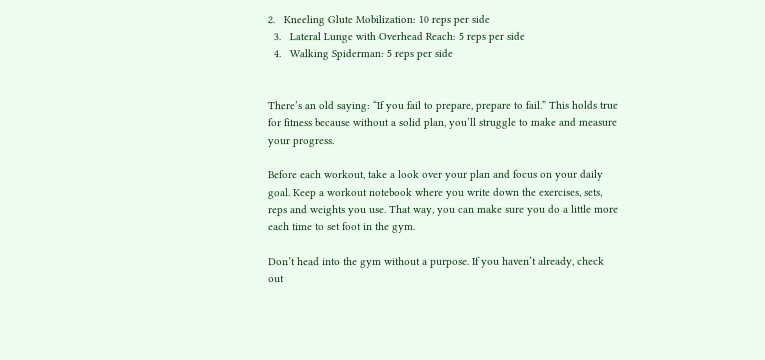2.   Kneeling Glute Mobilization: 10 reps per side
  3.   Lateral Lunge with Overhead Reach: 5 reps per side
  4.   Walking Spiderman: 5 reps per side


There’s an old saying: “If you fail to prepare, prepare to fail.” This holds true for fitness because without a solid plan, you’ll struggle to make and measure your progress.

Before each workout, take a look over your plan and focus on your daily goal. Keep a workout notebook where you write down the exercises, sets, reps and weights you use. That way, you can make sure you do a little more each time to set foot in the gym.

Don’t head into the gym without a purpose. If you haven’t already, check out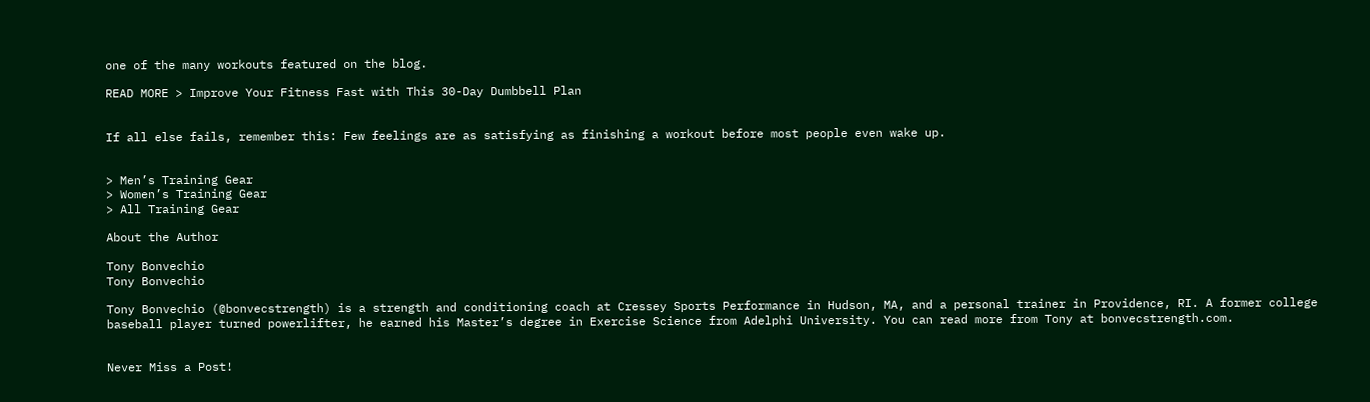one of the many workouts featured on the blog.

READ MORE > Improve Your Fitness Fast with This 30-Day Dumbbell Plan


If all else fails, remember this: Few feelings are as satisfying as finishing a workout before most people even wake up.


> Men’s Training Gear
> Women’s Training Gear
> All Training Gear

About the Author

Tony Bonvechio
Tony Bonvechio

Tony Bonvechio (@bonvecstrength) is a strength and conditioning coach at Cressey Sports Performance in Hudson, MA, and a personal trainer in Providence, RI. A former college baseball player turned powerlifter, he earned his Master’s degree in Exercise Science from Adelphi University. You can read more from Tony at bonvecstrength.com.


Never Miss a Post!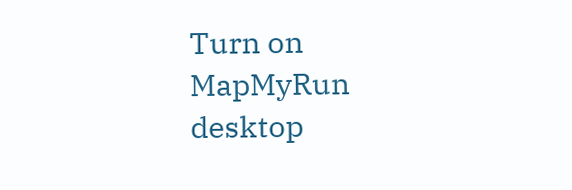Turn on MapMyRun desktop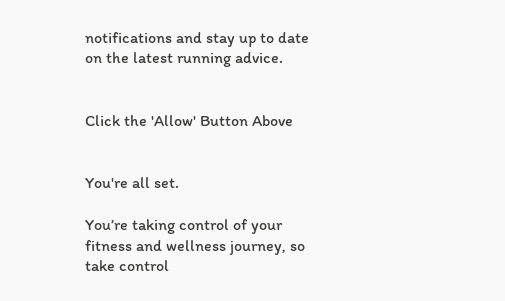notifications and stay up to date on the latest running advice.


Click the 'Allow' Button Above


You're all set.

You’re taking control of your fitness and wellness journey, so take control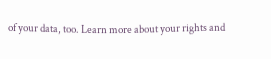of your data, too. Learn more about your rights and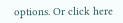options. Or click here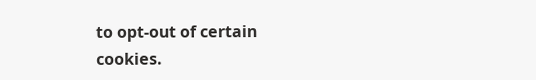to opt-out of certain cookies.